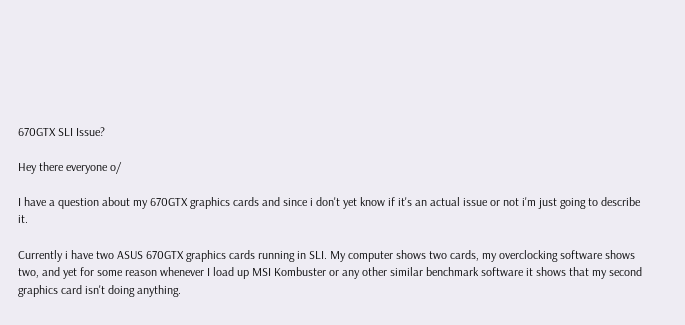670GTX SLI Issue?

Hey there everyone o/

I have a question about my 670GTX graphics cards and since i don't yet know if it's an actual issue or not i'm just going to describe it.

Currently i have two ASUS 670GTX graphics cards running in SLI. My computer shows two cards, my overclocking software shows two, and yet for some reason whenever I load up MSI Kombuster or any other similar benchmark software it shows that my second graphics card isn't doing anything.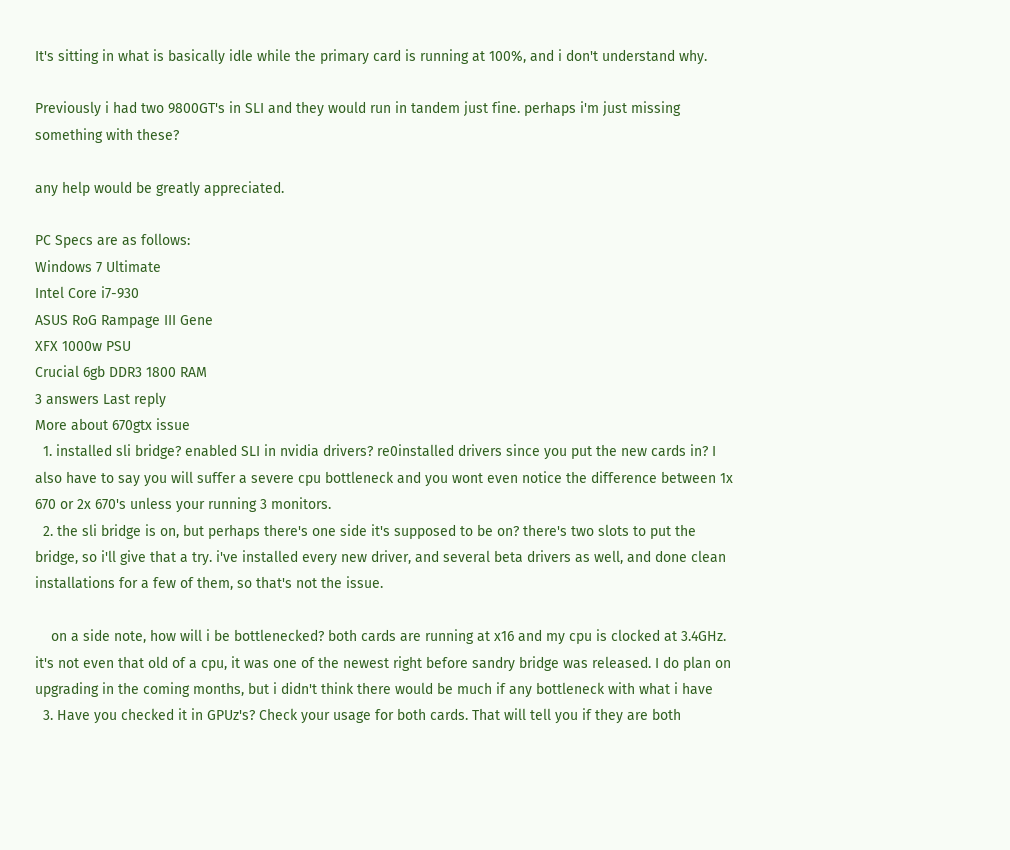It's sitting in what is basically idle while the primary card is running at 100%, and i don't understand why.

Previously i had two 9800GT's in SLI and they would run in tandem just fine. perhaps i'm just missing something with these?

any help would be greatly appreciated.

PC Specs are as follows:
Windows 7 Ultimate
Intel Core i7-930
ASUS RoG Rampage III Gene
XFX 1000w PSU
Crucial 6gb DDR3 1800 RAM
3 answers Last reply
More about 670gtx issue
  1. installed sli bridge? enabled SLI in nvidia drivers? re0installed drivers since you put the new cards in? I also have to say you will suffer a severe cpu bottleneck and you wont even notice the difference between 1x 670 or 2x 670's unless your running 3 monitors.
  2. the sli bridge is on, but perhaps there's one side it's supposed to be on? there's two slots to put the bridge, so i'll give that a try. i've installed every new driver, and several beta drivers as well, and done clean installations for a few of them, so that's not the issue.

    on a side note, how will i be bottlenecked? both cards are running at x16 and my cpu is clocked at 3.4GHz. it's not even that old of a cpu, it was one of the newest right before sandry bridge was released. I do plan on upgrading in the coming months, but i didn't think there would be much if any bottleneck with what i have
  3. Have you checked it in GPUz's? Check your usage for both cards. That will tell you if they are both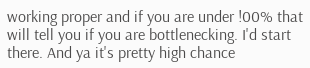working proper and if you are under !00% that will tell you if you are bottlenecking. I'd start there. And ya it's pretty high chance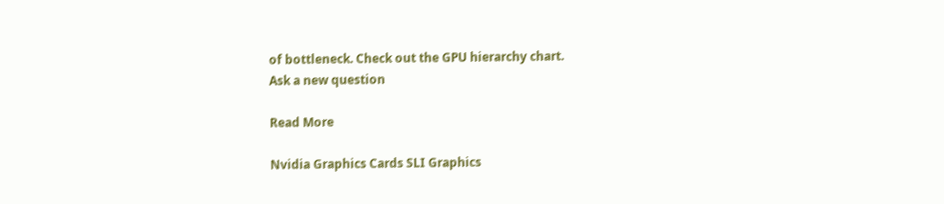of bottleneck. Check out the GPU hierarchy chart.
Ask a new question

Read More

Nvidia Graphics Cards SLI Graphics